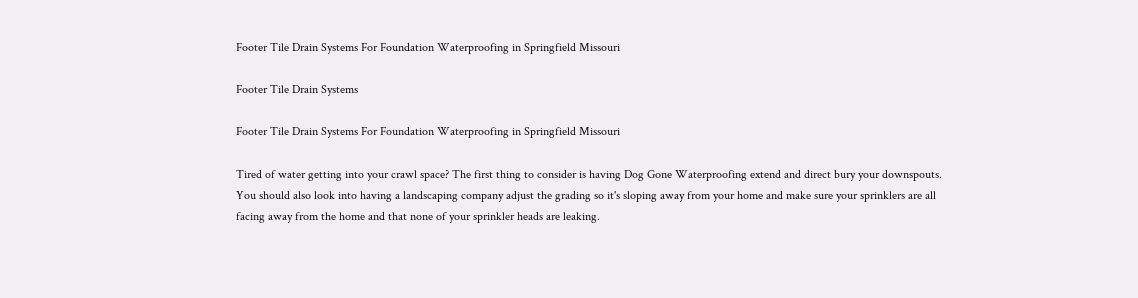Footer Tile Drain Systems For Foundation Waterproofing in Springfield Missouri

Footer Tile Drain Systems

Footer Tile Drain Systems For Foundation Waterproofing in Springfield Missouri

Tired of water getting into your crawl space? The first thing to consider is having Dog Gone Waterproofing extend and direct bury your downspouts. You should also look into having a landscaping company adjust the grading so it's sloping away from your home and make sure your sprinklers are all facing away from the home and that none of your sprinkler heads are leaking.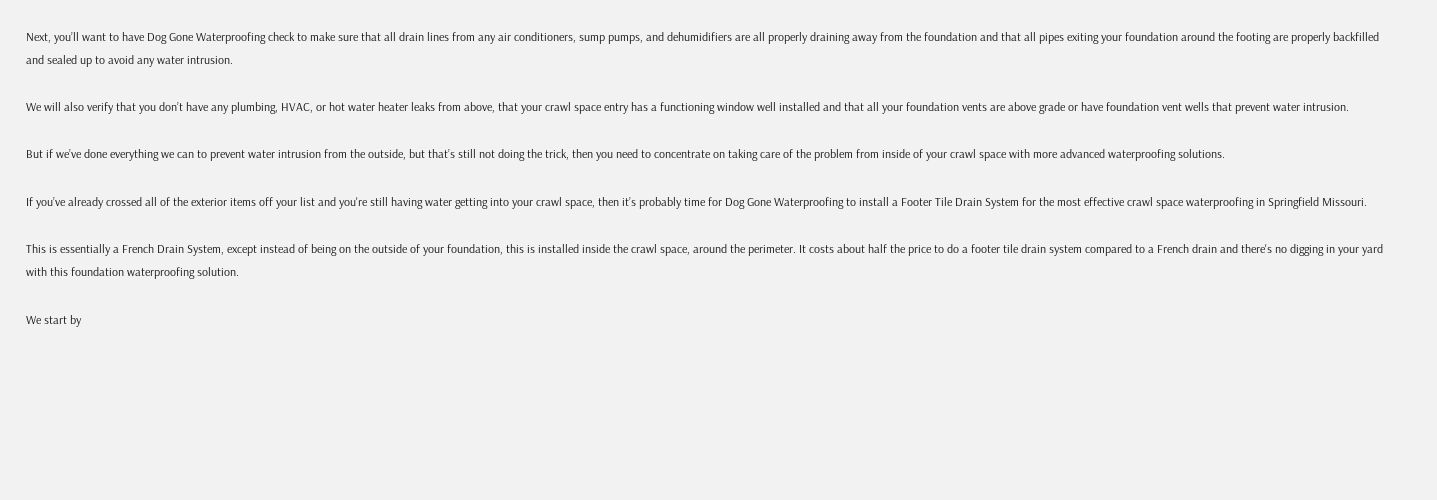Next, you’ll want to have Dog Gone Waterproofing check to make sure that all drain lines from any air conditioners, sump pumps, and dehumidifiers are all properly draining away from the foundation and that all pipes exiting your foundation around the footing are properly backfilled and sealed up to avoid any water intrusion.

We will also verify that you don’t have any plumbing, HVAC, or hot water heater leaks from above, that your crawl space entry has a functioning window well installed and that all your foundation vents are above grade or have foundation vent wells that prevent water intrusion.

But if we’ve done everything we can to prevent water intrusion from the outside, but that’s still not doing the trick, then you need to concentrate on taking care of the problem from inside of your crawl space with more advanced waterproofing solutions.

If you’ve already crossed all of the exterior items off your list and you're still having water getting into your crawl space, then it’s probably time for Dog Gone Waterproofing to install a Footer Tile Drain System for the most effective crawl space waterproofing in Springfield Missouri.

This is essentially a French Drain System, except instead of being on the outside of your foundation, this is installed inside the crawl space, around the perimeter. It costs about half the price to do a footer tile drain system compared to a French drain and there's no digging in your yard with this foundation waterproofing solution.

We start by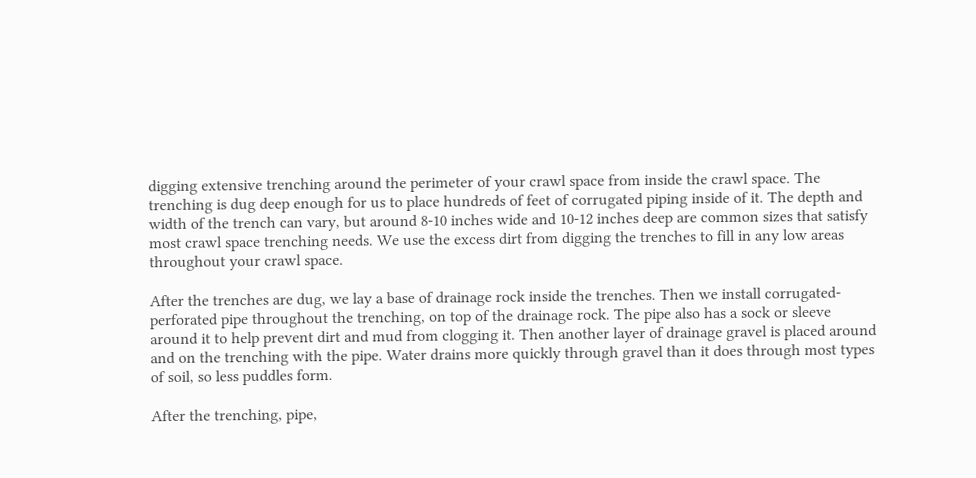digging extensive trenching around the perimeter of your crawl space from inside the crawl space. The trenching is dug deep enough for us to place hundreds of feet of corrugated piping inside of it. The depth and width of the trench can vary, but around 8-10 inches wide and 10-12 inches deep are common sizes that satisfy most crawl space trenching needs. We use the excess dirt from digging the trenches to fill in any low areas throughout your crawl space.

After the trenches are dug, we lay a base of drainage rock inside the trenches. Then we install corrugated-perforated pipe throughout the trenching, on top of the drainage rock. The pipe also has a sock or sleeve around it to help prevent dirt and mud from clogging it. Then another layer of drainage gravel is placed around and on the trenching with the pipe. Water drains more quickly through gravel than it does through most types of soil, so less puddles form.

After the trenching, pipe,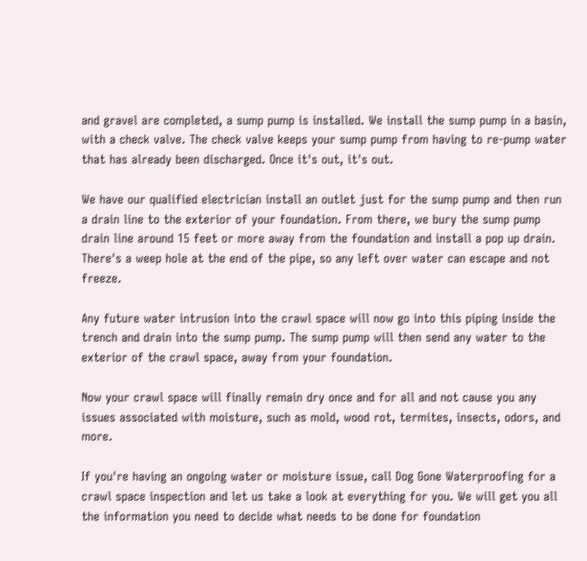and gravel are completed, a sump pump is installed. We install the sump pump in a basin, with a check valve. The check valve keeps your sump pump from having to re-pump water that has already been discharged. Once it's out, it's out.

We have our qualified electrician install an outlet just for the sump pump and then run a drain line to the exterior of your foundation. From there, we bury the sump pump drain line around 15 feet or more away from the foundation and install a pop up drain. There's a weep hole at the end of the pipe, so any left over water can escape and not freeze.

Any future water intrusion into the crawl space will now go into this piping inside the trench and drain into the sump pump. The sump pump will then send any water to the exterior of the crawl space, away from your foundation.

Now your crawl space will finally remain dry once and for all and not cause you any issues associated with moisture, such as mold, wood rot, termites, insects, odors, and more.

If you're having an ongoing water or moisture issue, call Dog Gone Waterproofing for a crawl space inspection and let us take a look at everything for you. We will get you all the information you need to decide what needs to be done for foundation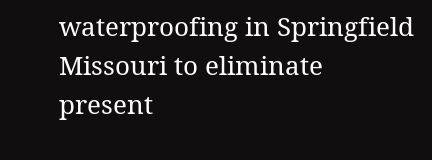waterproofing in Springfield Missouri to eliminate present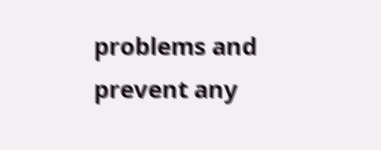problems and prevent any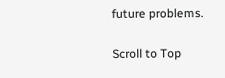future problems.

Scroll to Top